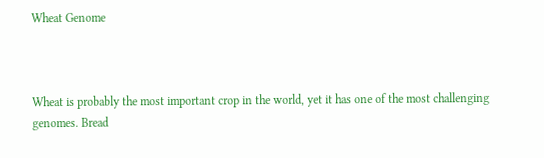Wheat Genome



Wheat is probably the most important crop in the world, yet it has one of the most challenging genomes. Bread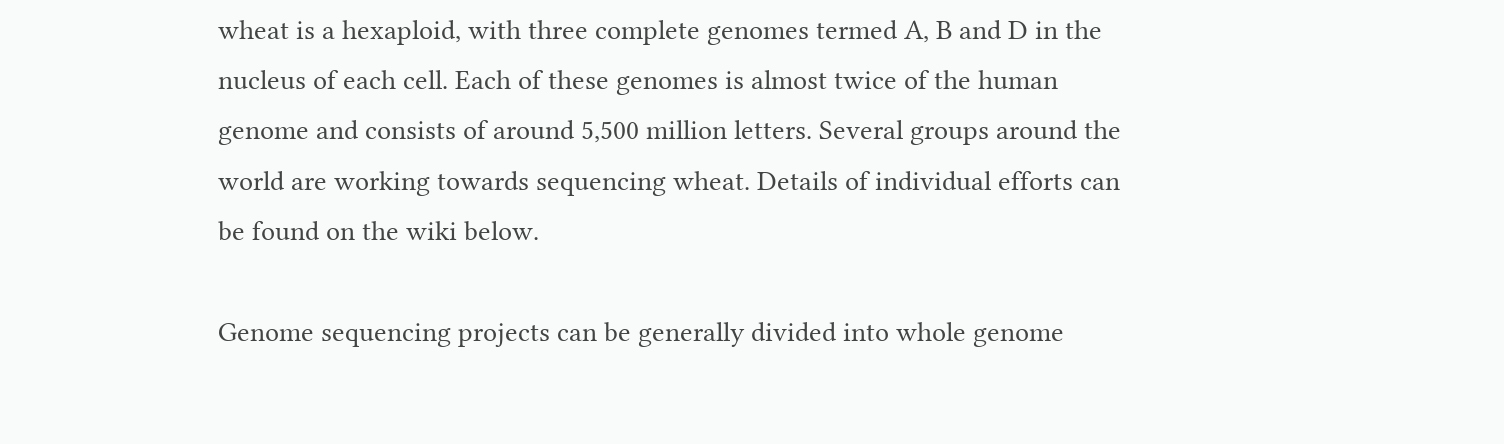wheat is a hexaploid, with three complete genomes termed A, B and D in the nucleus of each cell. Each of these genomes is almost twice of the human genome and consists of around 5,500 million letters. Several groups around the world are working towards sequencing wheat. Details of individual efforts can be found on the wiki below.

Genome sequencing projects can be generally divided into whole genome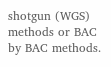shotgun (WGS) methods or BAC by BAC methods.